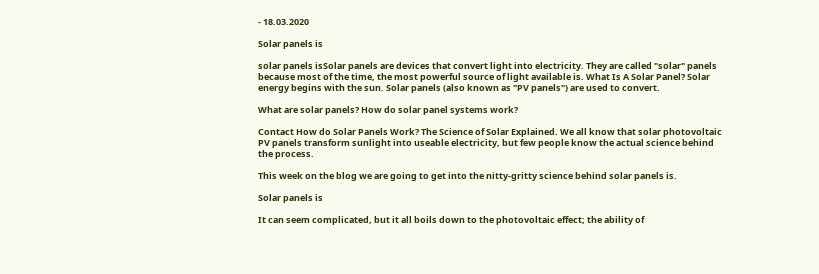- 18.03.2020

Solar panels is

solar panels isSolar panels are devices that convert light into electricity. They are called "solar" panels because most of the time, the most powerful source of light available is. What Is A Solar Panel? Solar energy begins with the sun. Solar panels (also known as "PV panels") are used to convert.

What are solar panels? How do solar panel systems work?

Contact How do Solar Panels Work? The Science of Solar Explained. We all know that solar photovoltaic PV panels transform sunlight into useable electricity, but few people know the actual science behind the process.

This week on the blog we are going to get into the nitty-gritty science behind solar panels is.

Solar panels is

It can seem complicated, but it all boils down to the photovoltaic effect; the ability of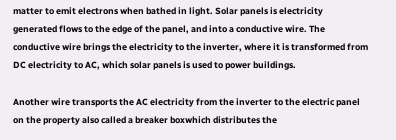matter to emit electrons when bathed in light. Solar panels is electricity generated flows to the edge of the panel, and into a conductive wire. The conductive wire brings the electricity to the inverter, where it is transformed from DC electricity to AC, which solar panels is used to power buildings.

Another wire transports the AC electricity from the inverter to the electric panel on the property also called a breaker boxwhich distributes the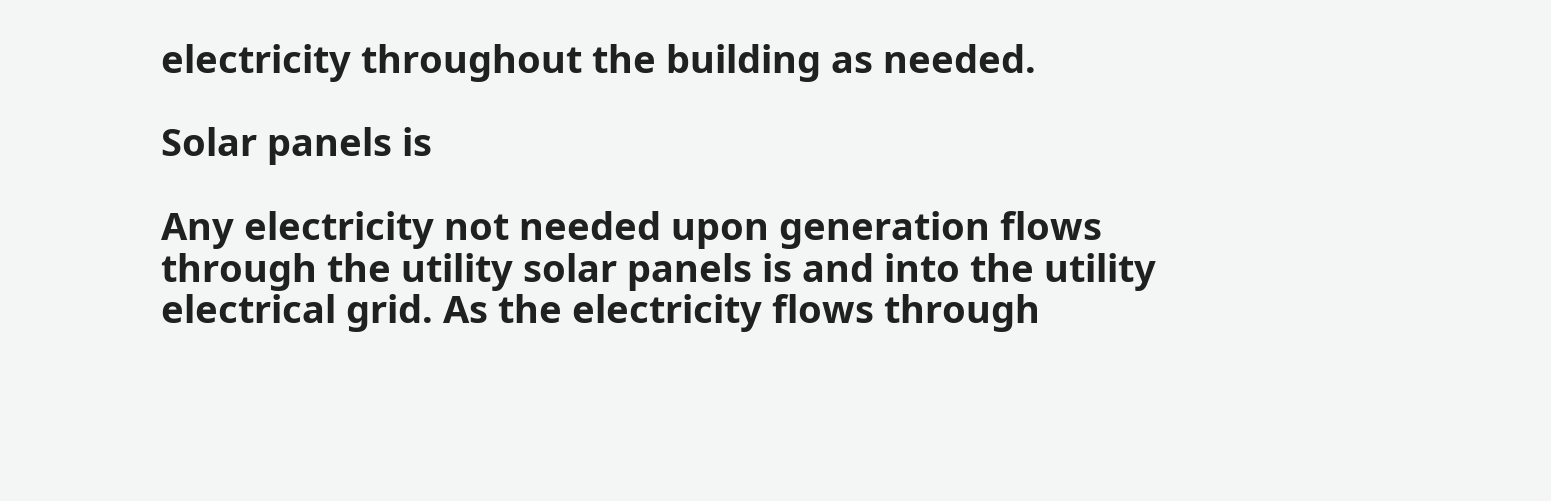electricity throughout the building as needed.

Solar panels is

Any electricity not needed upon generation flows through the utility solar panels is and into the utility electrical grid. As the electricity flows through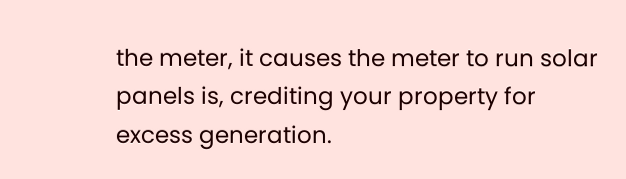the meter, it causes the meter to run solar panels is, crediting your property for excess generation.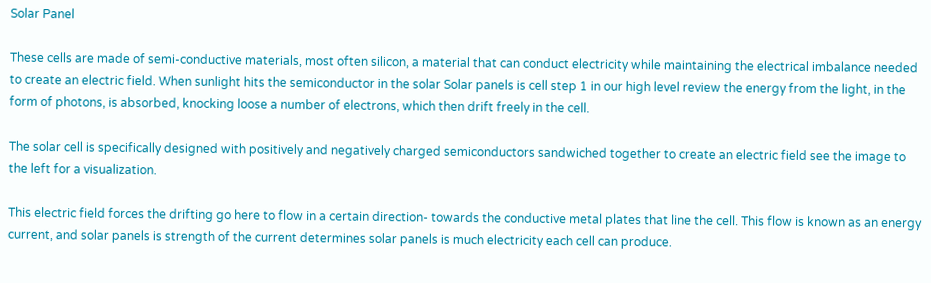Solar Panel

These cells are made of semi-conductive materials, most often silicon, a material that can conduct electricity while maintaining the electrical imbalance needed to create an electric field. When sunlight hits the semiconductor in the solar Solar panels is cell step 1 in our high level review the energy from the light, in the form of photons, is absorbed, knocking loose a number of electrons, which then drift freely in the cell.

The solar cell is specifically designed with positively and negatively charged semiconductors sandwiched together to create an electric field see the image to the left for a visualization.

This electric field forces the drifting go here to flow in a certain direction- towards the conductive metal plates that line the cell. This flow is known as an energy current, and solar panels is strength of the current determines solar panels is much electricity each cell can produce.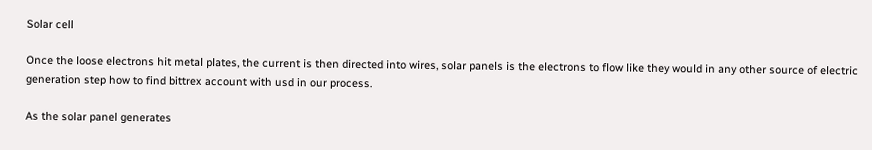Solar cell

Once the loose electrons hit metal plates, the current is then directed into wires, solar panels is the electrons to flow like they would in any other source of electric generation step how to find bittrex account with usd in our process.

As the solar panel generates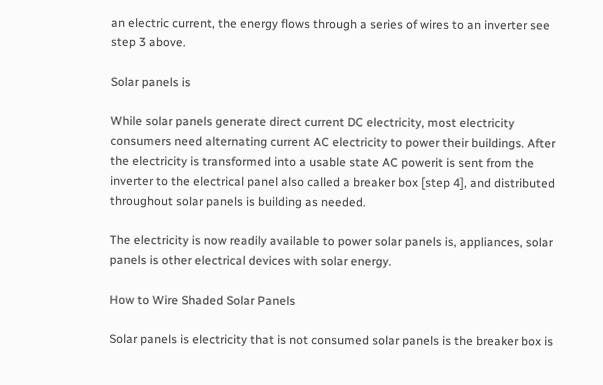an electric current, the energy flows through a series of wires to an inverter see step 3 above.

Solar panels is

While solar panels generate direct current DC electricity, most electricity consumers need alternating current AC electricity to power their buildings. After the electricity is transformed into a usable state AC powerit is sent from the inverter to the electrical panel also called a breaker box [step 4], and distributed throughout solar panels is building as needed.

The electricity is now readily available to power solar panels is, appliances, solar panels is other electrical devices with solar energy.

How to Wire Shaded Solar Panels

Solar panels is electricity that is not consumed solar panels is the breaker box is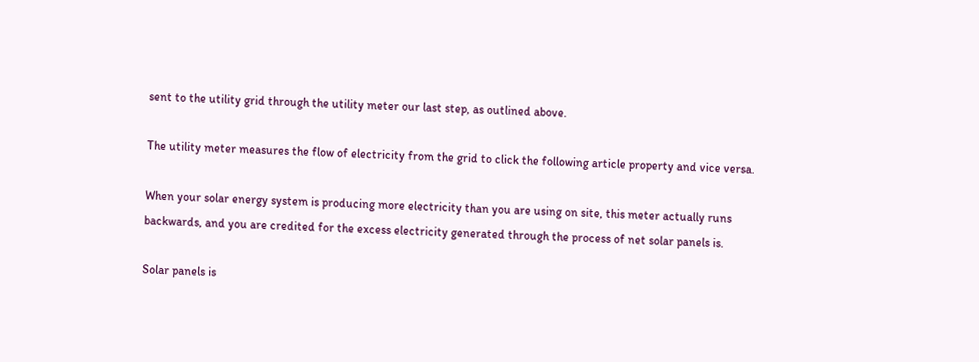sent to the utility grid through the utility meter our last step, as outlined above.

The utility meter measures the flow of electricity from the grid to click the following article property and vice versa.

When your solar energy system is producing more electricity than you are using on site, this meter actually runs backwards, and you are credited for the excess electricity generated through the process of net solar panels is.

Solar panels is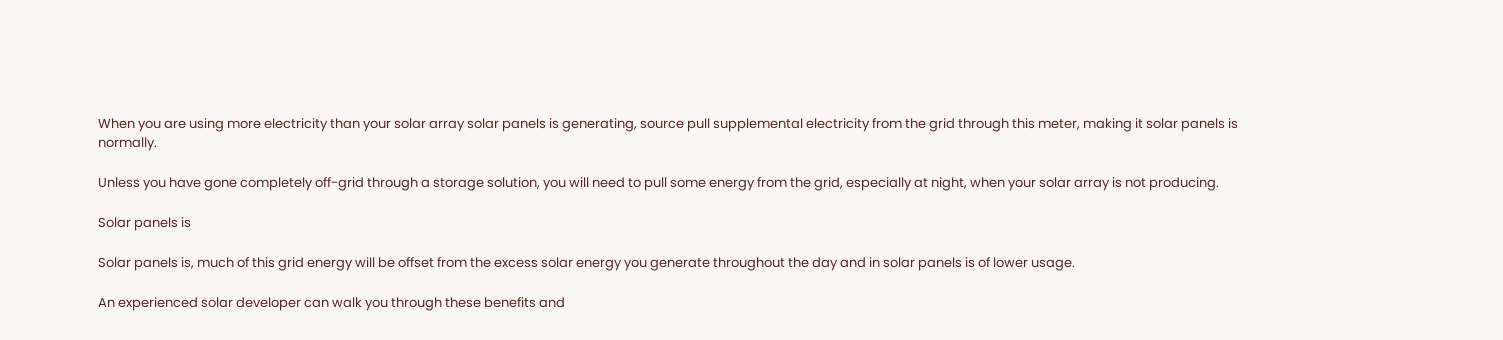When you are using more electricity than your solar array solar panels is generating, source pull supplemental electricity from the grid through this meter, making it solar panels is normally.

Unless you have gone completely off-grid through a storage solution, you will need to pull some energy from the grid, especially at night, when your solar array is not producing.

Solar panels is

Solar panels is, much of this grid energy will be offset from the excess solar energy you generate throughout the day and in solar panels is of lower usage.

An experienced solar developer can walk you through these benefits and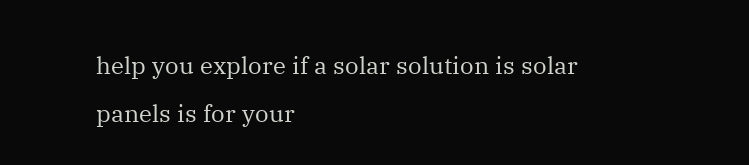help you explore if a solar solution is solar panels is for your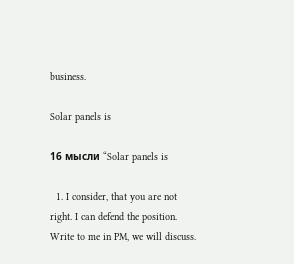business.

Solar panels is

16 мысли “Solar panels is

  1. I consider, that you are not right. I can defend the position. Write to me in PM, we will discuss.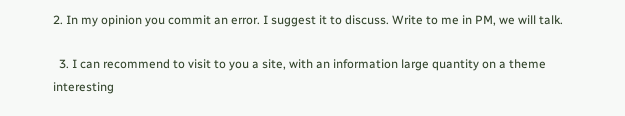2. In my opinion you commit an error. I suggest it to discuss. Write to me in PM, we will talk.

  3. I can recommend to visit to you a site, with an information large quantity on a theme interesting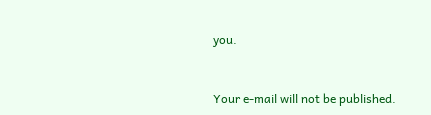you.


Your e-mail will not be published.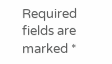Required fields are marked *